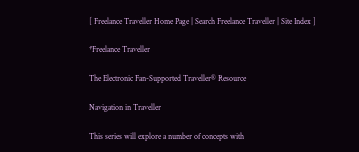[ Freelance Traveller Home Page | Search Freelance Traveller | Site Index ]

*Freelance Traveller

The Electronic Fan-Supported Traveller® Resource

Navigation in Traveller

This series will explore a number of concepts with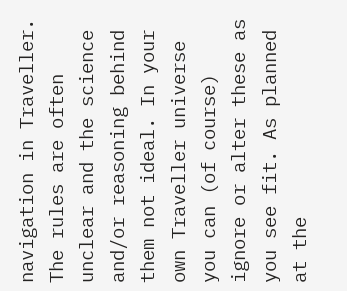navigation in Traveller. The rules are often unclear and the science and/or reasoning behind them not ideal. In your own Traveller universe you can (of course) ignore or alter these as you see fit. As planned at the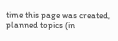time this page was created, planned topics (in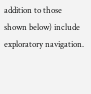addition to those shown below) include exploratory navigation.